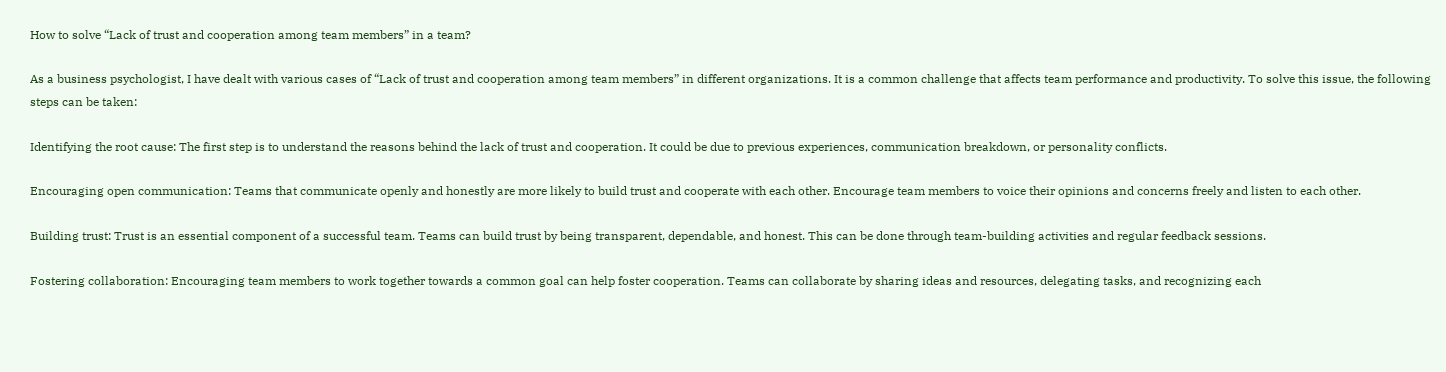How to solve “Lack of trust and cooperation among team members” in a team?

As a business psychologist, I have dealt with various cases of “Lack of trust and cooperation among team members” in different organizations. It is a common challenge that affects team performance and productivity. To solve this issue, the following steps can be taken:

Identifying the root cause: The first step is to understand the reasons behind the lack of trust and cooperation. It could be due to previous experiences, communication breakdown, or personality conflicts.

Encouraging open communication: Teams that communicate openly and honestly are more likely to build trust and cooperate with each other. Encourage team members to voice their opinions and concerns freely and listen to each other.

Building trust: Trust is an essential component of a successful team. Teams can build trust by being transparent, dependable, and honest. This can be done through team-building activities and regular feedback sessions.

Fostering collaboration: Encouraging team members to work together towards a common goal can help foster cooperation. Teams can collaborate by sharing ideas and resources, delegating tasks, and recognizing each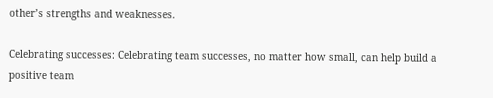other’s strengths and weaknesses.

Celebrating successes: Celebrating team successes, no matter how small, can help build a positive team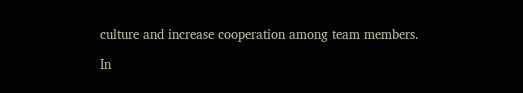culture and increase cooperation among team members.

In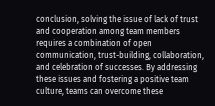conclusion, solving the issue of lack of trust and cooperation among team members requires a combination of open communication, trust-building, collaboration, and celebration of successes. By addressing these issues and fostering a positive team culture, teams can overcome these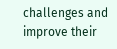challenges and improve their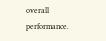overall performance.